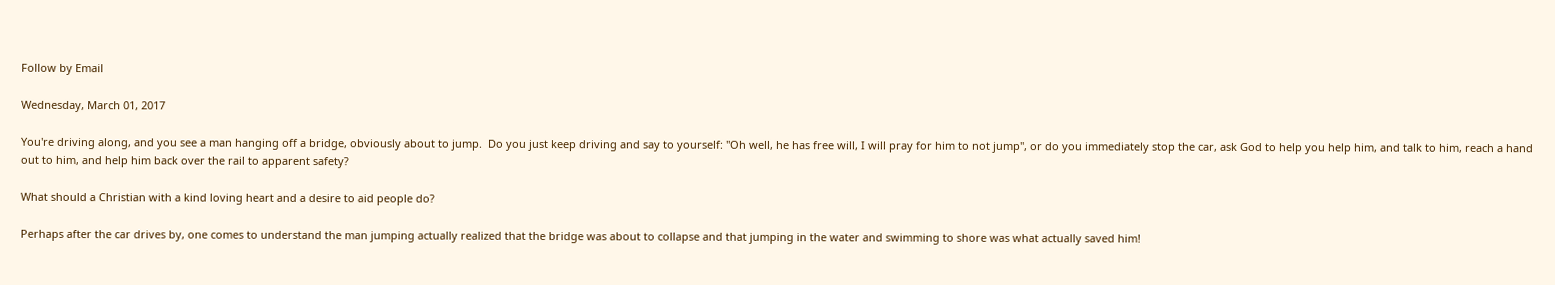Follow by Email

Wednesday, March 01, 2017

You're driving along, and you see a man hanging off a bridge, obviously about to jump.  Do you just keep driving and say to yourself: "Oh well, he has free will, I will pray for him to not jump", or do you immediately stop the car, ask God to help you help him, and talk to him, reach a hand out to him, and help him back over the rail to apparent safety?

What should a Christian with a kind loving heart and a desire to aid people do?

Perhaps after the car drives by, one comes to understand the man jumping actually realized that the bridge was about to collapse and that jumping in the water and swimming to shore was what actually saved him!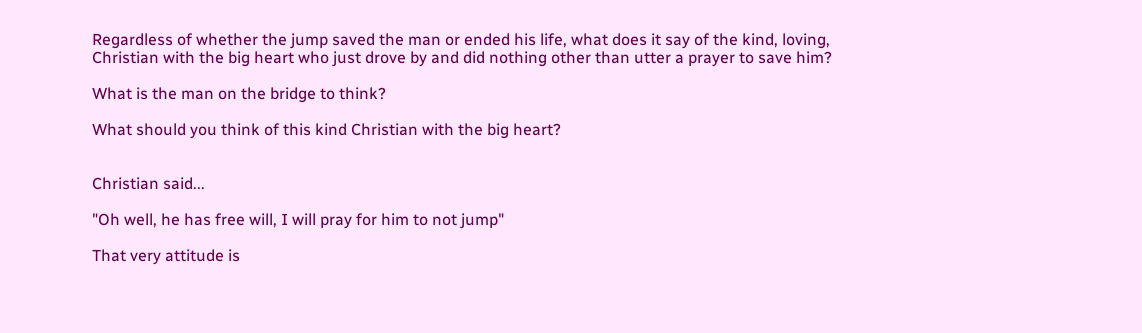Regardless of whether the jump saved the man or ended his life, what does it say of the kind, loving, Christian with the big heart who just drove by and did nothing other than utter a prayer to save him?

What is the man on the bridge to think?

What should you think of this kind Christian with the big heart?


Christian said...

"Oh well, he has free will, I will pray for him to not jump"

That very attitude is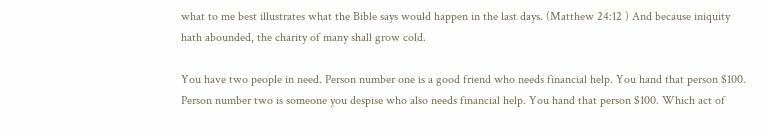what to me best illustrates what the Bible says would happen in the last days. (Matthew 24:12 ) And because iniquity hath abounded, the charity of many shall grow cold.

You have two people in need. Person number one is a good friend who needs financial help. You hand that person $100. Person number two is someone you despise who also needs financial help. You hand that person $100. Which act of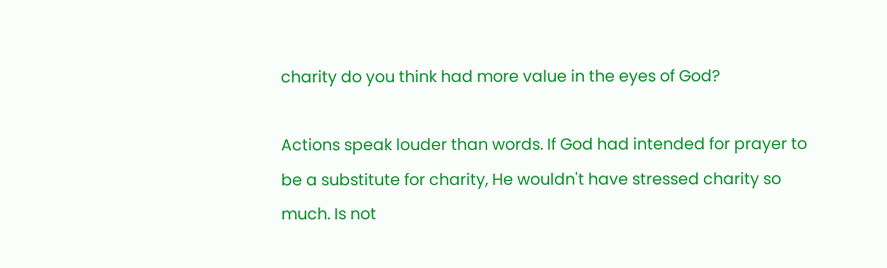charity do you think had more value in the eyes of God?

Actions speak louder than words. If God had intended for prayer to be a substitute for charity, He wouldn't have stressed charity so much. Is not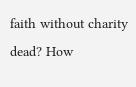faith without charity dead? How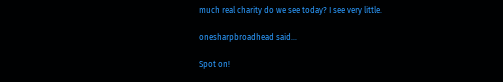much real charity do we see today? I see very little.

onesharpbroadhead said...

Spot on!